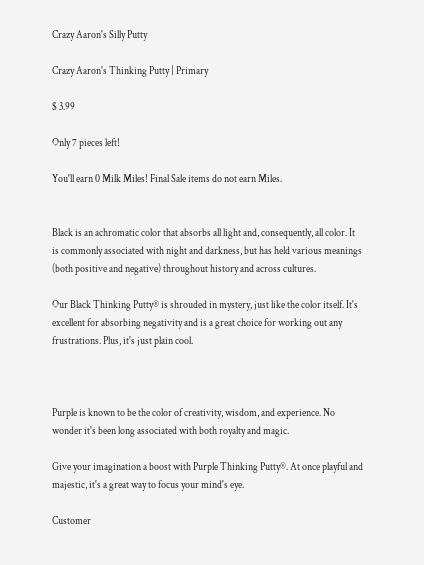Crazy Aaron's Silly Putty

Crazy Aaron's Thinking Putty | Primary

$ 3.99

Only 7 pieces left!

You'll earn 0 Milk Miles! Final Sale items do not earn Miles.


Black is an achromatic color that absorbs all light and, consequently, all color. It is commonly associated with night and darkness, but has held various meanings (both positive and negative) throughout history and across cultures.

Our Black Thinking Putty® is shrouded in mystery, just like the color itself. It's excellent for absorbing negativity and is a great choice for working out any frustrations. Plus, it's just plain cool.



Purple is known to be the color of creativity, wisdom, and experience. No wonder it's been long associated with both royalty and magic.

Give your imagination a boost with Purple Thinking Putty®. At once playful and majestic, it's a great way to focus your mind's eye.

Customer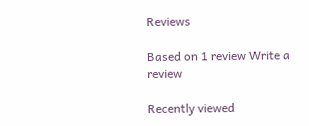Reviews

Based on 1 review Write a review

Recently viewed